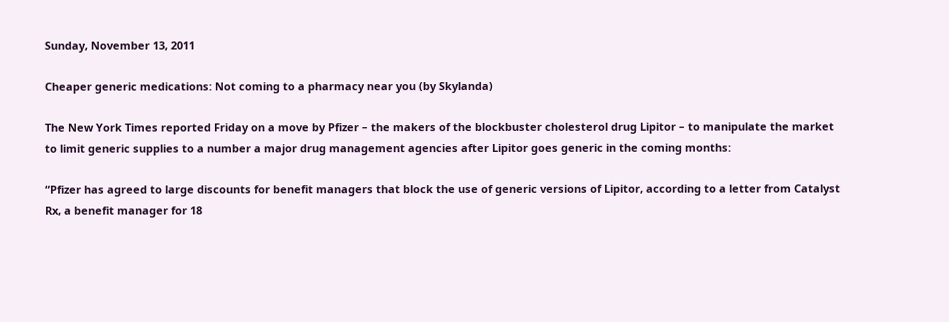Sunday, November 13, 2011

Cheaper generic medications: Not coming to a pharmacy near you (by Skylanda)

The New York Times reported Friday on a move by Pfizer – the makers of the blockbuster cholesterol drug Lipitor – to manipulate the market to limit generic supplies to a number a major drug management agencies after Lipitor goes generic in the coming months:

“Pfizer has agreed to large discounts for benefit managers that block the use of generic versions of Lipitor, according to a letter from Catalyst Rx, a benefit manager for 18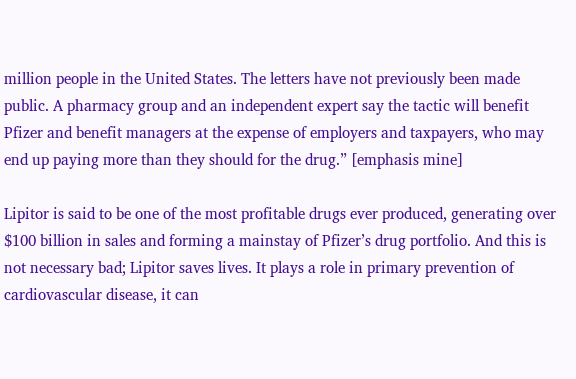million people in the United States. The letters have not previously been made public. A pharmacy group and an independent expert say the tactic will benefit Pfizer and benefit managers at the expense of employers and taxpayers, who may end up paying more than they should for the drug.” [emphasis mine]

Lipitor is said to be one of the most profitable drugs ever produced, generating over $100 billion in sales and forming a mainstay of Pfizer’s drug portfolio. And this is not necessary bad; Lipitor saves lives. It plays a role in primary prevention of cardiovascular disease, it can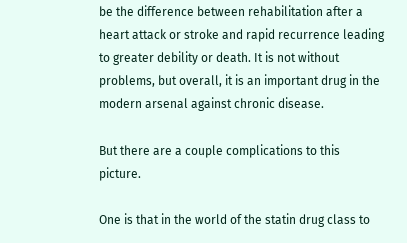be the difference between rehabilitation after a heart attack or stroke and rapid recurrence leading to greater debility or death. It is not without problems, but overall, it is an important drug in the modern arsenal against chronic disease.

But there are a couple complications to this picture.

One is that in the world of the statin drug class to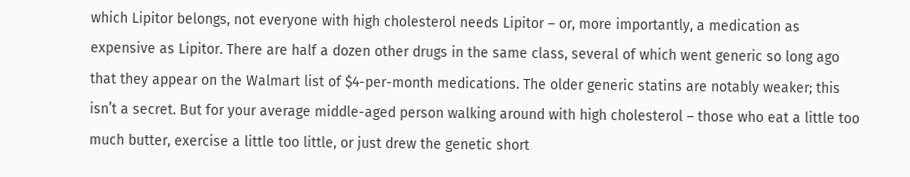which Lipitor belongs, not everyone with high cholesterol needs Lipitor – or, more importantly, a medication as expensive as Lipitor. There are half a dozen other drugs in the same class, several of which went generic so long ago that they appear on the Walmart list of $4-per-month medications. The older generic statins are notably weaker; this isn’t a secret. But for your average middle-aged person walking around with high cholesterol – those who eat a little too much butter, exercise a little too little, or just drew the genetic short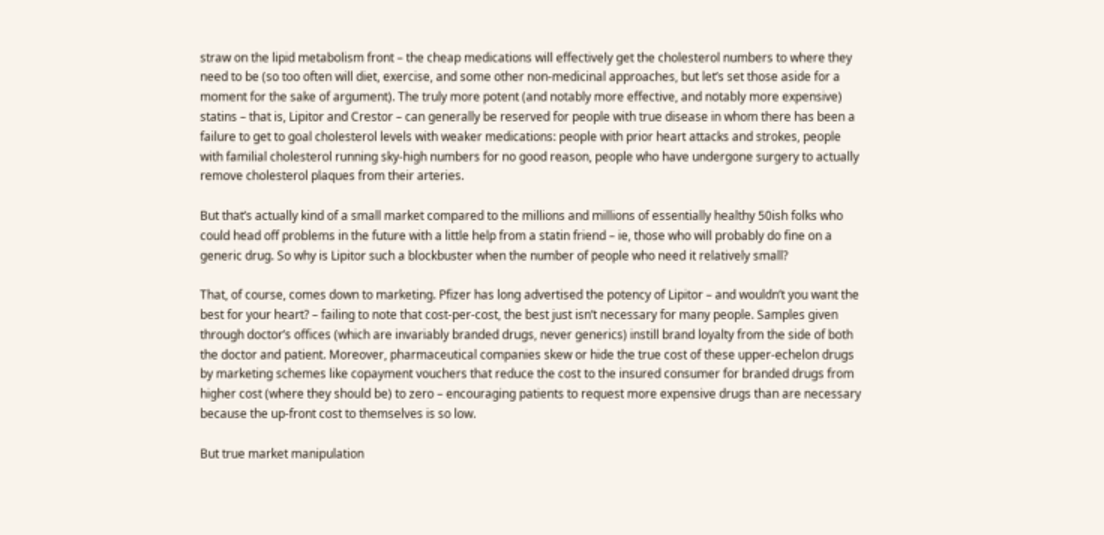straw on the lipid metabolism front – the cheap medications will effectively get the cholesterol numbers to where they need to be (so too often will diet, exercise, and some other non-medicinal approaches, but let’s set those aside for a moment for the sake of argument). The truly more potent (and notably more effective, and notably more expensive) statins – that is, Lipitor and Crestor – can generally be reserved for people with true disease in whom there has been a failure to get to goal cholesterol levels with weaker medications: people with prior heart attacks and strokes, people with familial cholesterol running sky-high numbers for no good reason, people who have undergone surgery to actually remove cholesterol plaques from their arteries.

But that’s actually kind of a small market compared to the millions and millions of essentially healthy 50ish folks who could head off problems in the future with a little help from a statin friend – ie, those who will probably do fine on a generic drug. So why is Lipitor such a blockbuster when the number of people who need it relatively small?

That, of course, comes down to marketing. Pfizer has long advertised the potency of Lipitor – and wouldn’t you want the best for your heart? – failing to note that cost-per-cost, the best just isn’t necessary for many people. Samples given through doctor’s offices (which are invariably branded drugs, never generics) instill brand loyalty from the side of both the doctor and patient. Moreover, pharmaceutical companies skew or hide the true cost of these upper-echelon drugs by marketing schemes like copayment vouchers that reduce the cost to the insured consumer for branded drugs from higher cost (where they should be) to zero – encouraging patients to request more expensive drugs than are necessary because the up-front cost to themselves is so low.

But true market manipulation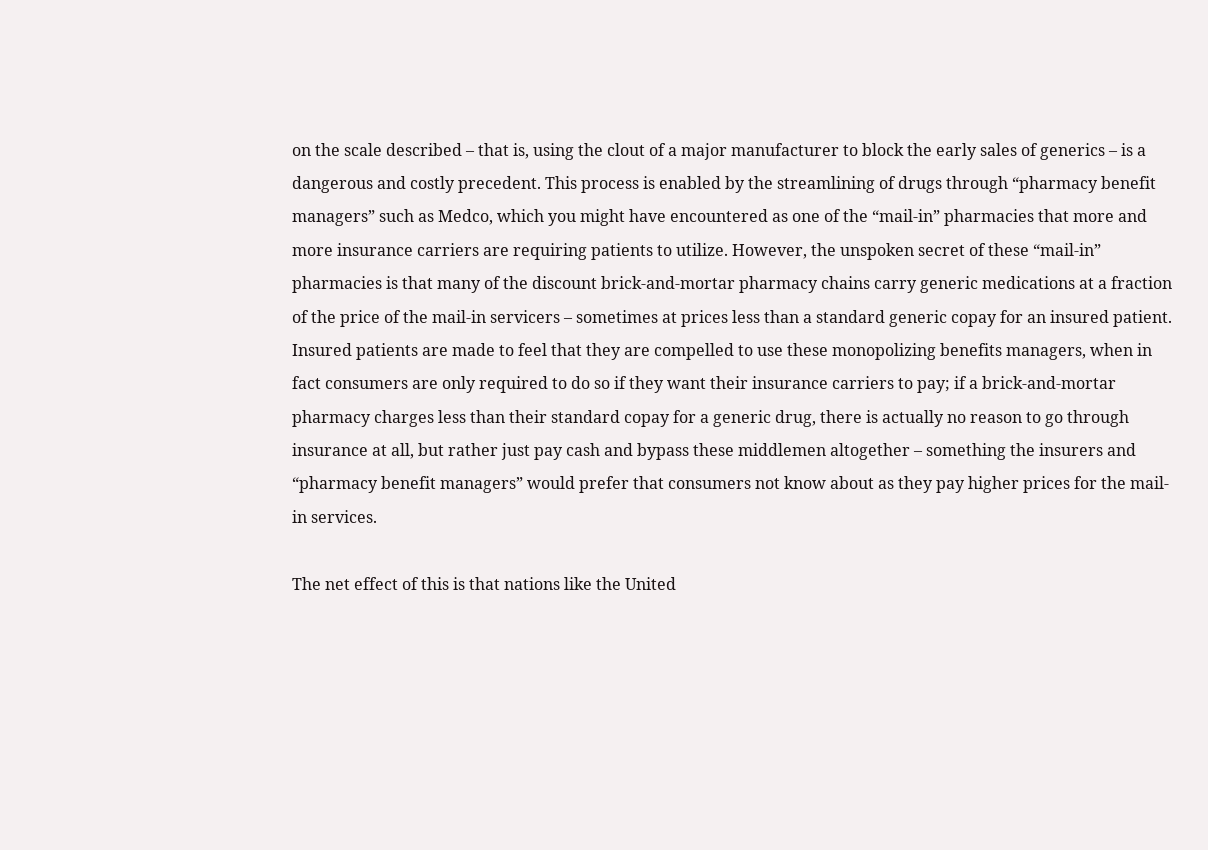on the scale described – that is, using the clout of a major manufacturer to block the early sales of generics – is a dangerous and costly precedent. This process is enabled by the streamlining of drugs through “pharmacy benefit managers” such as Medco, which you might have encountered as one of the “mail-in” pharmacies that more and more insurance carriers are requiring patients to utilize. However, the unspoken secret of these “mail-in” pharmacies is that many of the discount brick-and-mortar pharmacy chains carry generic medications at a fraction of the price of the mail-in servicers – sometimes at prices less than a standard generic copay for an insured patient. Insured patients are made to feel that they are compelled to use these monopolizing benefits managers, when in fact consumers are only required to do so if they want their insurance carriers to pay; if a brick-and-mortar pharmacy charges less than their standard copay for a generic drug, there is actually no reason to go through insurance at all, but rather just pay cash and bypass these middlemen altogether – something the insurers and “pharmacy benefit managers” would prefer that consumers not know about as they pay higher prices for the mail-in services.

The net effect of this is that nations like the United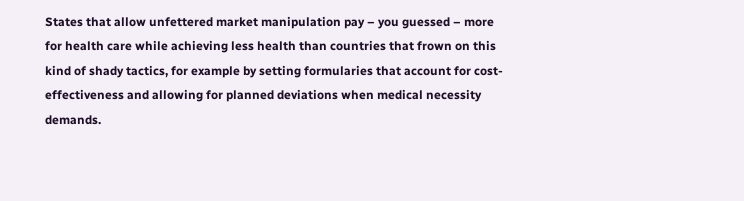States that allow unfettered market manipulation pay – you guessed – more for health care while achieving less health than countries that frown on this kind of shady tactics, for example by setting formularies that account for cost-effectiveness and allowing for planned deviations when medical necessity demands.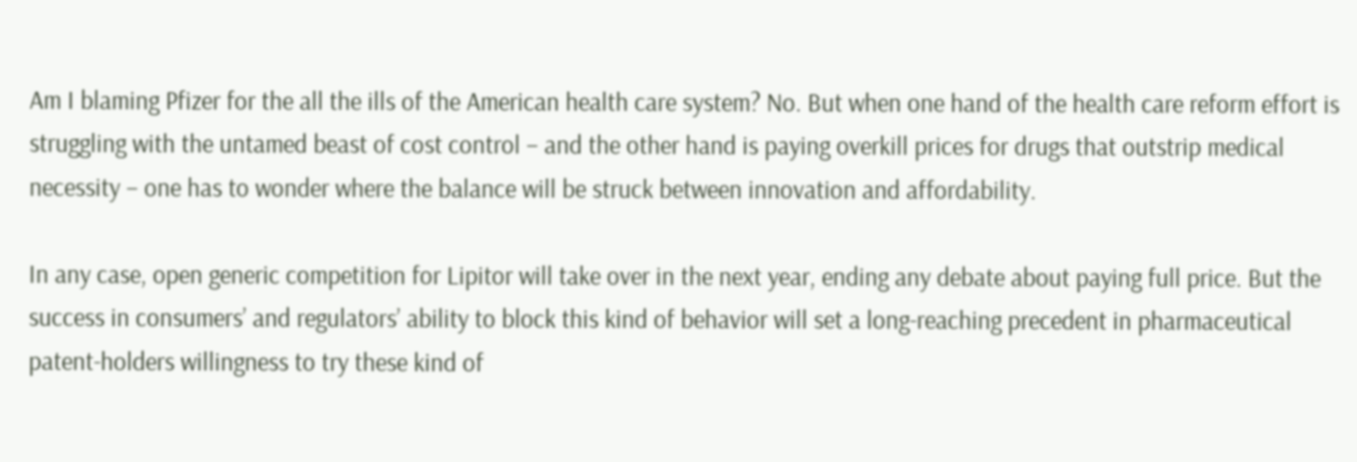Am I blaming Pfizer for the all the ills of the American health care system? No. But when one hand of the health care reform effort is struggling with the untamed beast of cost control – and the other hand is paying overkill prices for drugs that outstrip medical necessity – one has to wonder where the balance will be struck between innovation and affordability.

In any case, open generic competition for Lipitor will take over in the next year, ending any debate about paying full price. But the success in consumers’ and regulators’ ability to block this kind of behavior will set a long-reaching precedent in pharmaceutical patent-holders willingness to try these kind of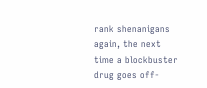rank shenanigans again, the next time a blockbuster drug goes off-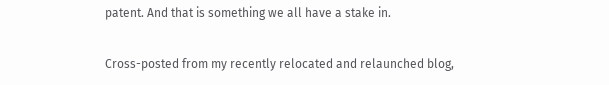patent. And that is something we all have a stake in.

Cross-posted from my recently relocated and relaunched blog,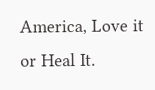America, Love it or Heal It.